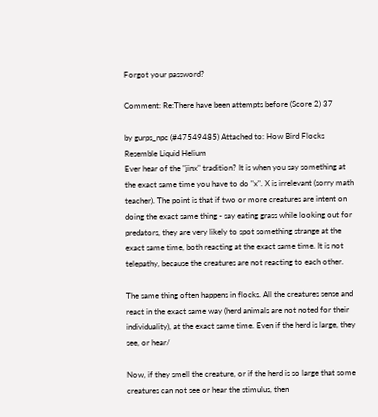Forgot your password?

Comment: Re:There have been attempts before (Score 2) 37

by gurps_npc (#47549485) Attached to: How Bird Flocks Resemble Liquid Helium
Ever hear of the "jinx" tradition? It is when you say something at the exact same time you have to do "x". X is irrelevant (sorry math teacher). The point is that if two or more creatures are intent on doing the exact same thing - say eating grass while looking out for predators, they are very likely to spot something strange at the exact same time, both reacting at the exact same time. It is not telepathy, because the creatures are not reacting to each other.

The same thing often happens in flocks. All the creatures sense and react in the exact same way (herd animals are not noted for their individuality), at the exact same time. Even if the herd is large, they see, or hear/

Now, if they smell the creature, or if the herd is so large that some creatures can not see or hear the stimulus, then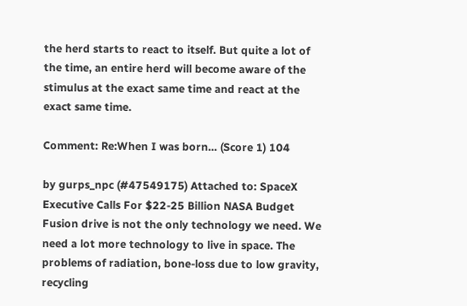the herd starts to react to itself. But quite a lot of the time, an entire herd will become aware of the stimulus at the exact same time and react at the exact same time.

Comment: Re:When I was born... (Score 1) 104

by gurps_npc (#47549175) Attached to: SpaceX Executive Calls For $22-25 Billion NASA Budget
Fusion drive is not the only technology we need. We need a lot more technology to live in space. The problems of radiation, bone-loss due to low gravity, recycling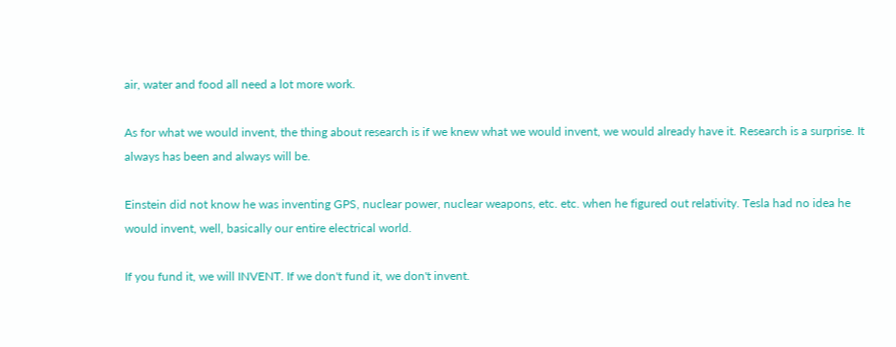air, water and food all need a lot more work.

As for what we would invent, the thing about research is if we knew what we would invent, we would already have it. Research is a surprise. It always has been and always will be.

Einstein did not know he was inventing GPS, nuclear power, nuclear weapons, etc. etc. when he figured out relativity. Tesla had no idea he would invent, well, basically our entire electrical world.

If you fund it, we will INVENT. If we don't fund it, we don't invent.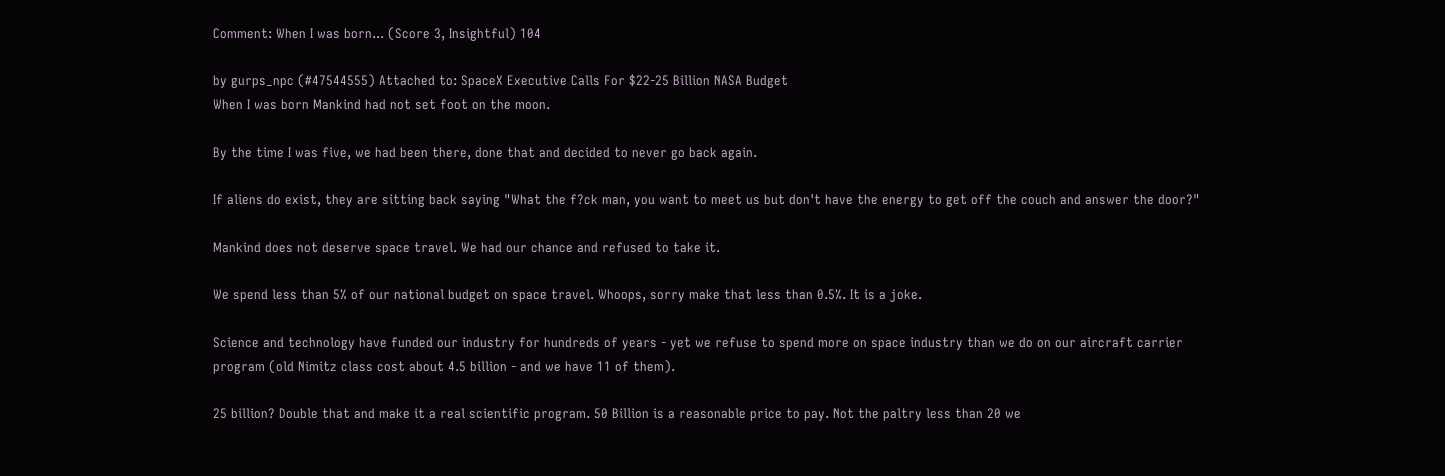Comment: When I was born... (Score 3, Insightful) 104

by gurps_npc (#47544555) Attached to: SpaceX Executive Calls For $22-25 Billion NASA Budget
When I was born Mankind had not set foot on the moon.

By the time I was five, we had been there, done that and decided to never go back again.

If aliens do exist, they are sitting back saying "What the f?ck man, you want to meet us but don't have the energy to get off the couch and answer the door?"

Mankind does not deserve space travel. We had our chance and refused to take it.

We spend less than 5% of our national budget on space travel. Whoops, sorry make that less than 0.5%. It is a joke.

Science and technology have funded our industry for hundreds of years - yet we refuse to spend more on space industry than we do on our aircraft carrier program (old Nimitz class cost about 4.5 billion - and we have 11 of them).

25 billion? Double that and make it a real scientific program. 50 Billion is a reasonable price to pay. Not the paltry less than 20 we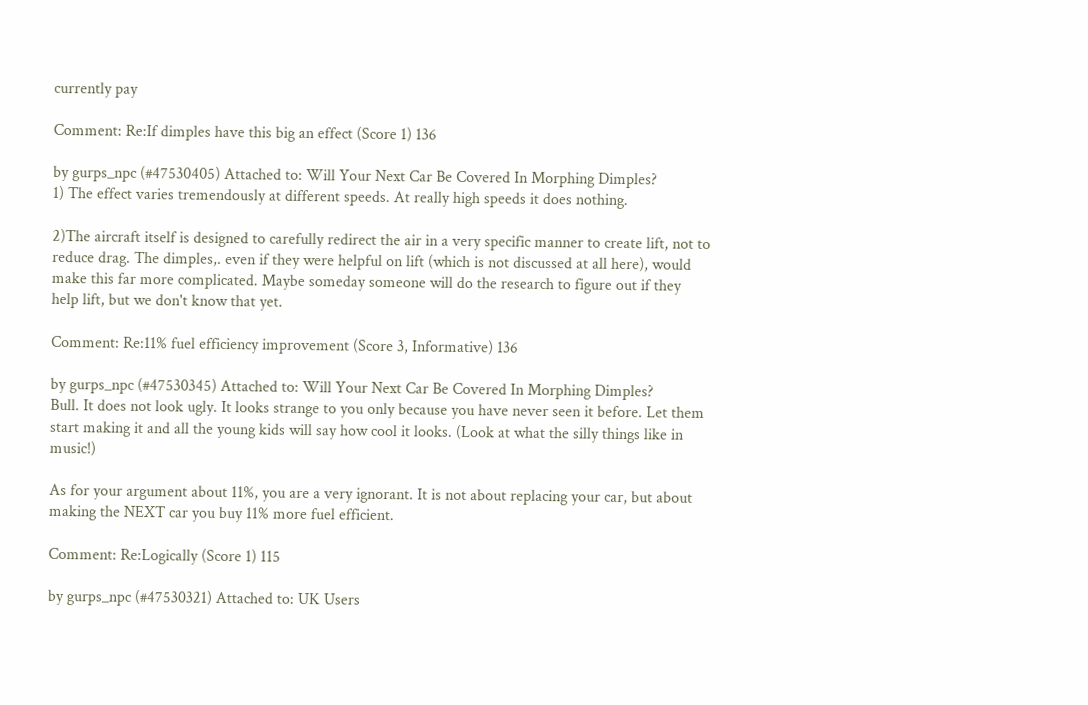currently pay

Comment: Re:If dimples have this big an effect (Score 1) 136

by gurps_npc (#47530405) Attached to: Will Your Next Car Be Covered In Morphing Dimples?
1) The effect varies tremendously at different speeds. At really high speeds it does nothing.

2)The aircraft itself is designed to carefully redirect the air in a very specific manner to create lift, not to reduce drag. The dimples,. even if they were helpful on lift (which is not discussed at all here), would make this far more complicated. Maybe someday someone will do the research to figure out if they help lift, but we don't know that yet.

Comment: Re:11% fuel efficiency improvement (Score 3, Informative) 136

by gurps_npc (#47530345) Attached to: Will Your Next Car Be Covered In Morphing Dimples?
Bull. It does not look ugly. It looks strange to you only because you have never seen it before. Let them start making it and all the young kids will say how cool it looks. (Look at what the silly things like in music!)

As for your argument about 11%, you are a very ignorant. It is not about replacing your car, but about making the NEXT car you buy 11% more fuel efficient.

Comment: Re:Logically (Score 1) 115

by gurps_npc (#47530321) Attached to: UK Users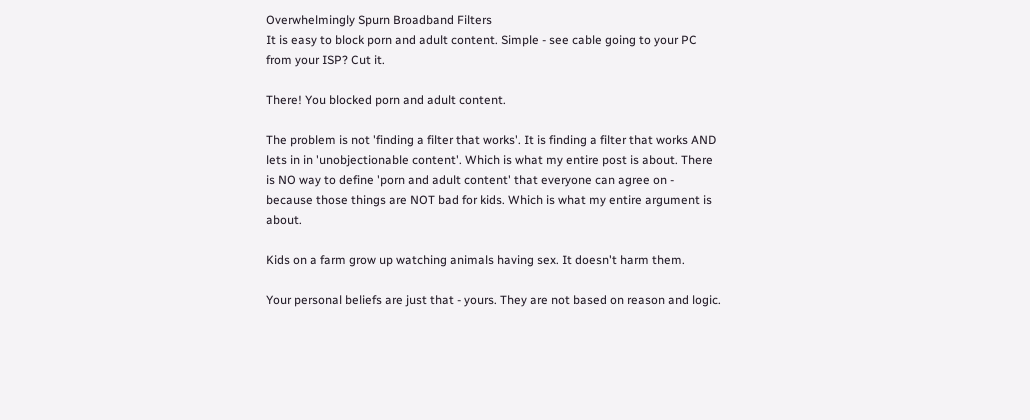Overwhelmingly Spurn Broadband Filters
It is easy to block porn and adult content. Simple - see cable going to your PC from your ISP? Cut it.

There! You blocked porn and adult content.

The problem is not 'finding a filter that works'. It is finding a filter that works AND lets in in 'unobjectionable content'. Which is what my entire post is about. There is NO way to define 'porn and adult content' that everyone can agree on - because those things are NOT bad for kids. Which is what my entire argument is about.

Kids on a farm grow up watching animals having sex. It doesn't harm them.

Your personal beliefs are just that - yours. They are not based on reason and logic.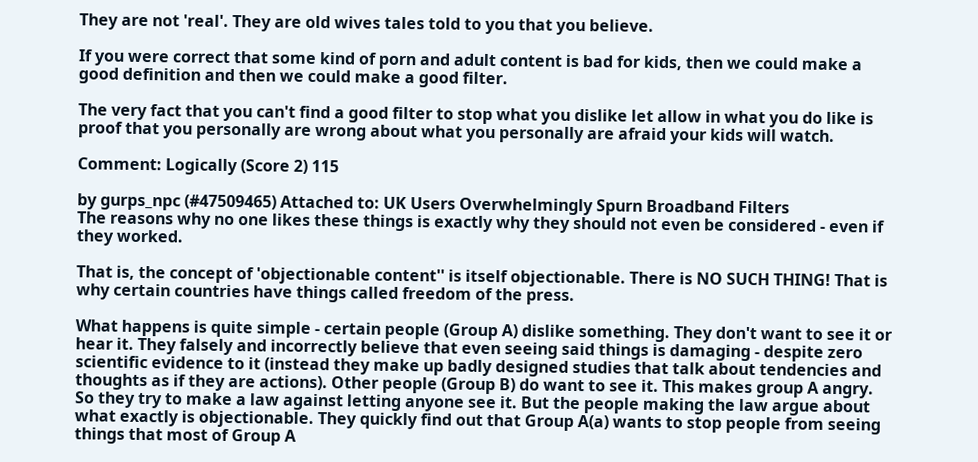They are not 'real'. They are old wives tales told to you that you believe.

If you were correct that some kind of porn and adult content is bad for kids, then we could make a good definition and then we could make a good filter.

The very fact that you can't find a good filter to stop what you dislike let allow in what you do like is proof that you personally are wrong about what you personally are afraid your kids will watch.

Comment: Logically (Score 2) 115

by gurps_npc (#47509465) Attached to: UK Users Overwhelmingly Spurn Broadband Filters
The reasons why no one likes these things is exactly why they should not even be considered - even if they worked.

That is, the concept of 'objectionable content'' is itself objectionable. There is NO SUCH THING! That is why certain countries have things called freedom of the press.

What happens is quite simple - certain people (Group A) dislike something. They don't want to see it or hear it. They falsely and incorrectly believe that even seeing said things is damaging - despite zero scientific evidence to it (instead they make up badly designed studies that talk about tendencies and thoughts as if they are actions). Other people (Group B) do want to see it. This makes group A angry. So they try to make a law against letting anyone see it. But the people making the law argue about what exactly is objectionable. They quickly find out that Group A(a) wants to stop people from seeing things that most of Group A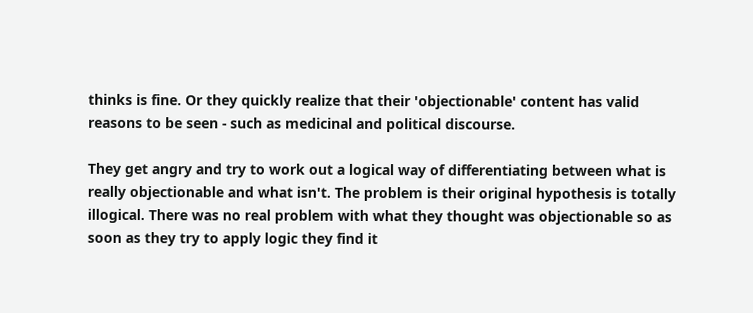thinks is fine. Or they quickly realize that their 'objectionable' content has valid reasons to be seen - such as medicinal and political discourse.

They get angry and try to work out a logical way of differentiating between what is really objectionable and what isn't. The problem is their original hypothesis is totally illogical. There was no real problem with what they thought was objectionable so as soon as they try to apply logic they find it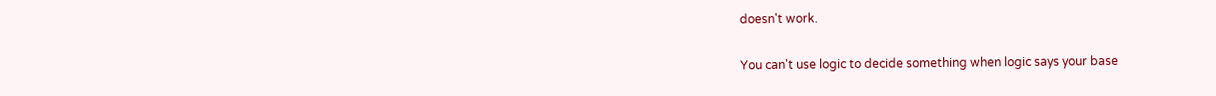doesn't work.

You can't use logic to decide something when logic says your base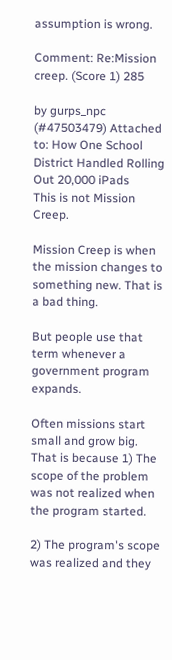assumption is wrong.

Comment: Re:Mission creep. (Score 1) 285

by gurps_npc (#47503479) Attached to: How One School District Handled Rolling Out 20,000 iPads
This is not Mission Creep.

Mission Creep is when the mission changes to something new. That is a bad thing.

But people use that term whenever a government program expands.

Often missions start small and grow big. That is because 1) The scope of the problem was not realized when the program started.

2) The program's scope was realized and they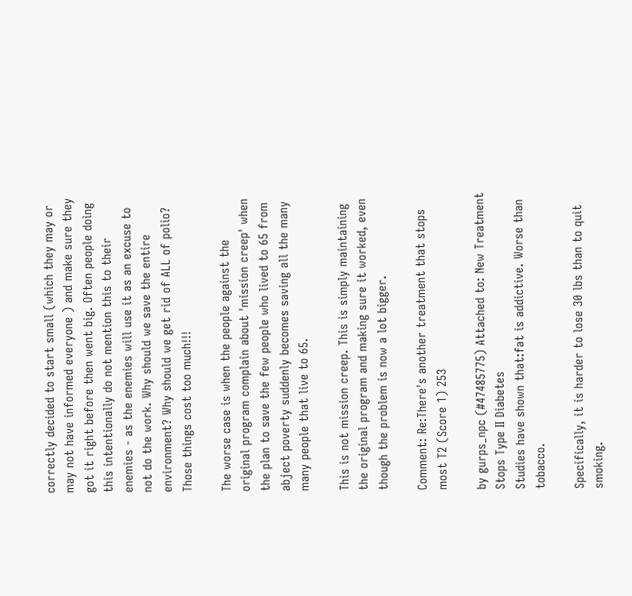correctly decided to start small (which they may or may not have informed everyone ) and make sure they got it right before then went big. Often people doing this intentionally do not mention this to their enemies - as the enemies will use it as an excuse to not do the work. Why should we save the entire environment? Why should we get rid of ALL of polio? Those things cost too much!!!

The worse case is when the people against the original program complain about 'mission creep' when the plan to save the few people who lived to 65 from abject poverty suddenly becomes saving all the many many people that live to 65.

This is not mission creep. This is simply maintaining the original program and making sure it worked, even though the problem is now a lot bigger.

Comment: Re:There's another treatment that stops most T2 (Score 1) 253

by gurps_npc (#47485775) Attached to: New Treatment Stops Type II Diabetes
Studies have shown that:fat is addictive. Worse than tobacco.

Specifically, it is harder to lose 30 lbs than to quit smoking.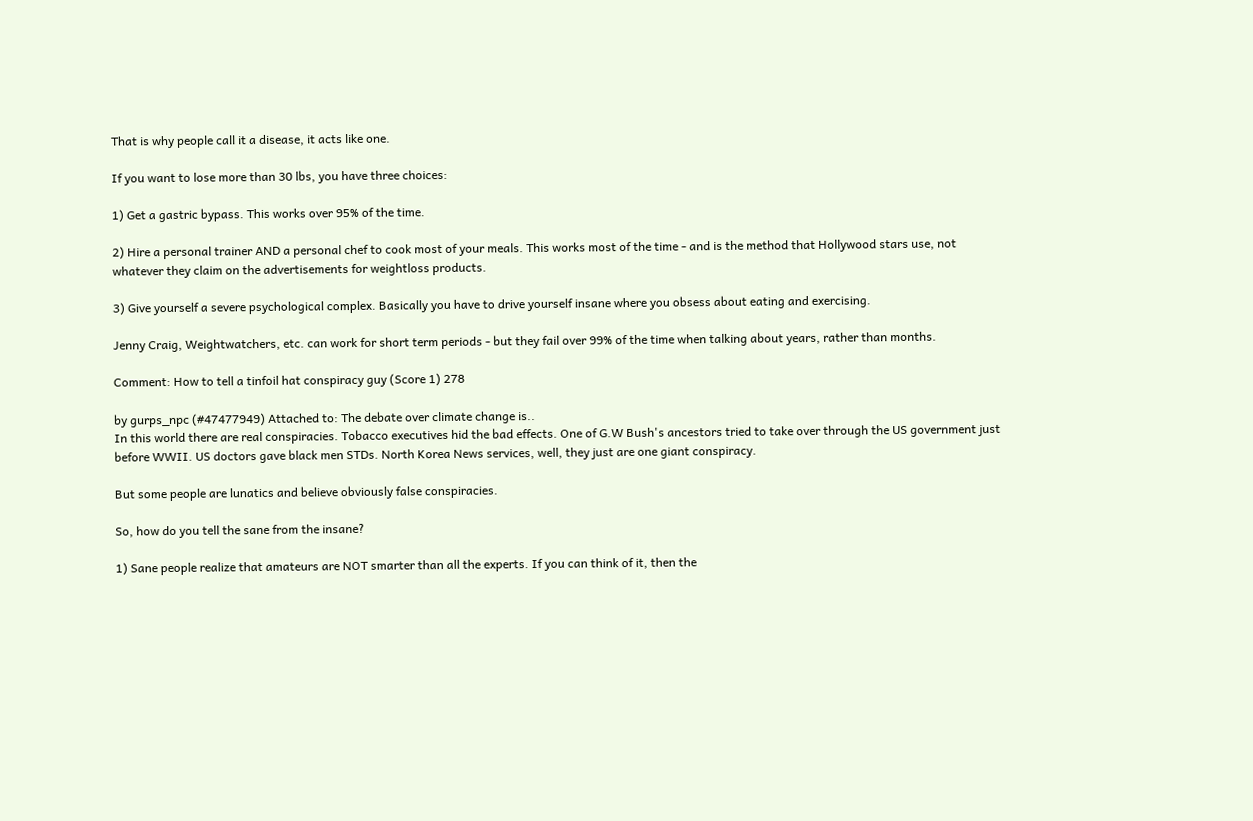That is why people call it a disease, it acts like one.

If you want to lose more than 30 lbs, you have three choices:

1) Get a gastric bypass. This works over 95% of the time.

2) Hire a personal trainer AND a personal chef to cook most of your meals. This works most of the time - and is the method that Hollywood stars use, not whatever they claim on the advertisements for weightloss products.

3) Give yourself a severe psychological complex. Basically you have to drive yourself insane where you obsess about eating and exercising.

Jenny Craig, Weightwatchers, etc. can work for short term periods - but they fail over 99% of the time when talking about years, rather than months.

Comment: How to tell a tinfoil hat conspiracy guy (Score 1) 278

by gurps_npc (#47477949) Attached to: The debate over climate change is..
In this world there are real conspiracies. Tobacco executives hid the bad effects. One of G.W Bush's ancestors tried to take over through the US government just before WWII. US doctors gave black men STDs. North Korea News services, well, they just are one giant conspiracy.

But some people are lunatics and believe obviously false conspiracies.

So, how do you tell the sane from the insane?

1) Sane people realize that amateurs are NOT smarter than all the experts. If you can think of it, then the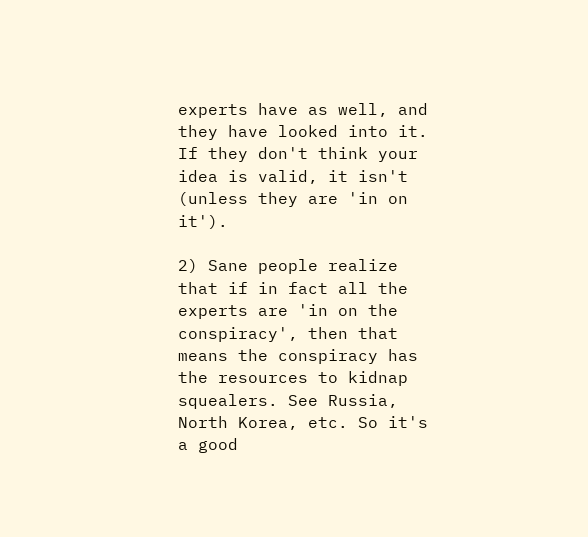experts have as well, and they have looked into it. If they don't think your idea is valid, it isn't (unless they are 'in on it').

2) Sane people realize that if in fact all the experts are 'in on the conspiracy', then that means the conspiracy has the resources to kidnap squealers. See Russia, North Korea, etc. So it's a good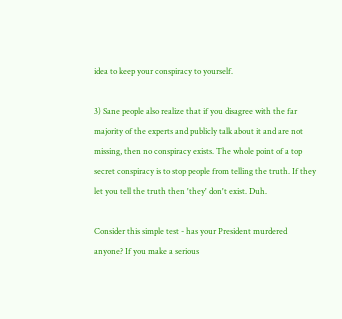idea to keep your conspiracy to yourself.

3) Sane people also realize that if you disagree with the far majority of the experts and publicly talk about it and are not missing, then no conspiracy exists. The whole point of a top secret conspiracy is to stop people from telling the truth. If they let you tell the truth then 'they' don't exist. Duh.

Consider this simple test - has your President murdered anyone? If you make a serious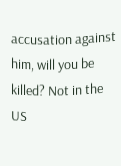accusation against him, will you be killed? Not in the US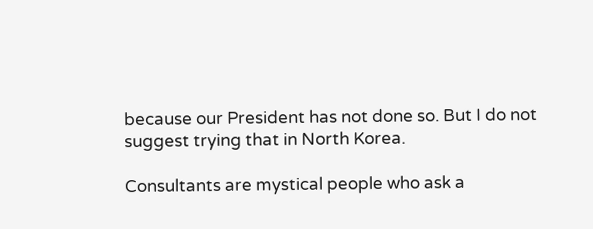because our President has not done so. But I do not suggest trying that in North Korea.

Consultants are mystical people who ask a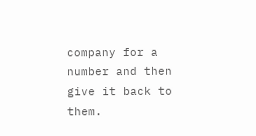company for a number and then give it back to them.